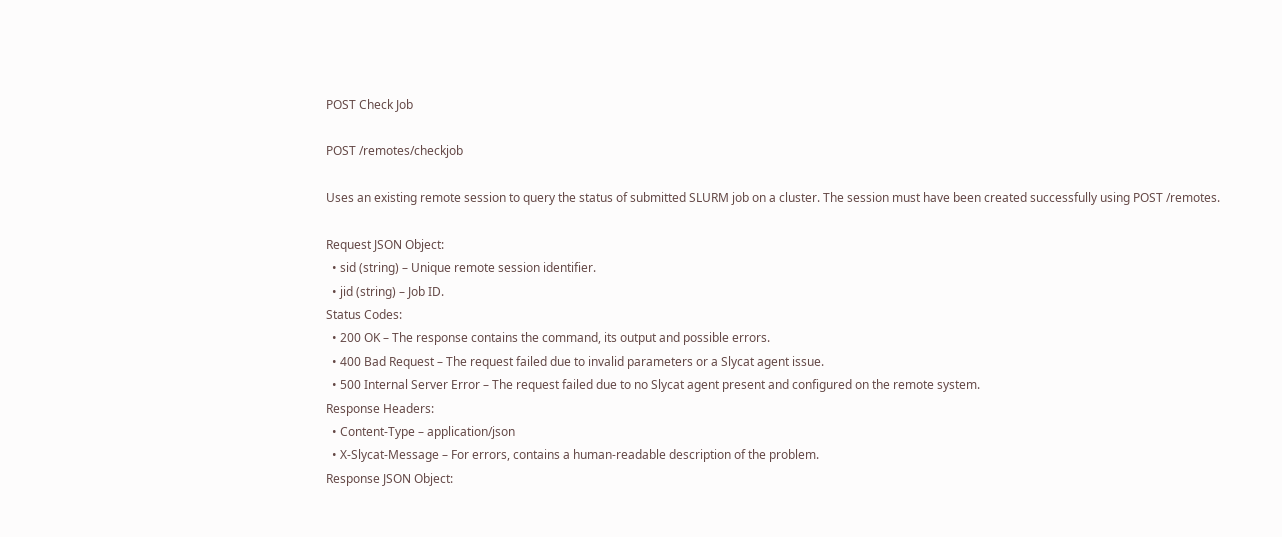POST Check Job

POST /remotes/checkjob

Uses an existing remote session to query the status of submitted SLURM job on a cluster. The session must have been created successfully using POST /remotes.

Request JSON Object:
  • sid (string) – Unique remote session identifier.
  • jid (string) – Job ID.
Status Codes:
  • 200 OK – The response contains the command, its output and possible errors.
  • 400 Bad Request – The request failed due to invalid parameters or a Slycat agent issue.
  • 500 Internal Server Error – The request failed due to no Slycat agent present and configured on the remote system.
Response Headers:
  • Content-Type – application/json
  • X-Slycat-Message – For errors, contains a human-readable description of the problem.
Response JSON Object: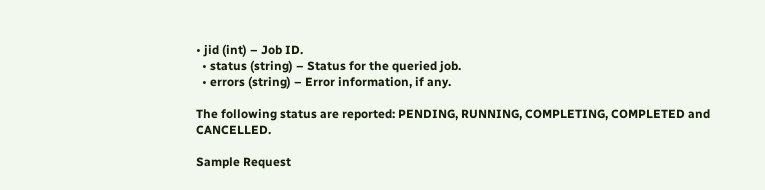• jid (int) – Job ID.
  • status (string) – Status for the queried job.
  • errors (string) – Error information, if any.

The following status are reported: PENDING, RUNNING, COMPLETING, COMPLETED and CANCELLED.

Sample Request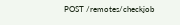POST /remotes/checkjob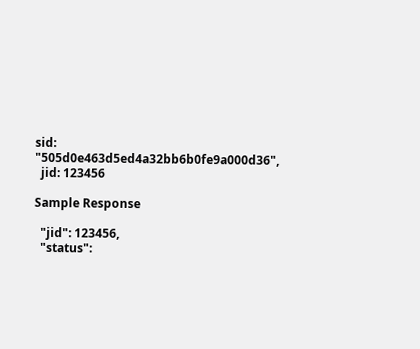sid: "505d0e463d5ed4a32bb6b0fe9a000d36",
  jid: 123456

Sample Response

  "jid": 123456,
  "status":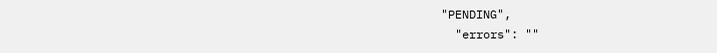"PENDING",
  "errors": ""